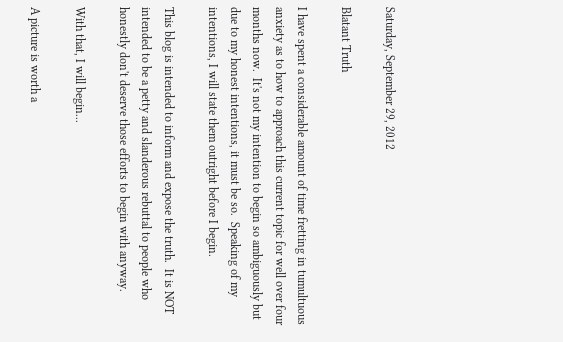Saturday, September 29, 2012

Blatant Truth

I have spent a considerable amount of time fretting in tumultuous anxiety as to how to approach this current topic for well over four months now.  It's not my intention to begin so ambiguously but due to my honest intentions, it must be so.  Speaking of my intentions, I will state them outright before I begin.

This blog is intended to inform and expose the truth.  It is NOT intended to be a petty and slanderous rebuttal to people who honestly don't deserve those efforts to begin with anyway.

With that, I will begin...

A picture is worth a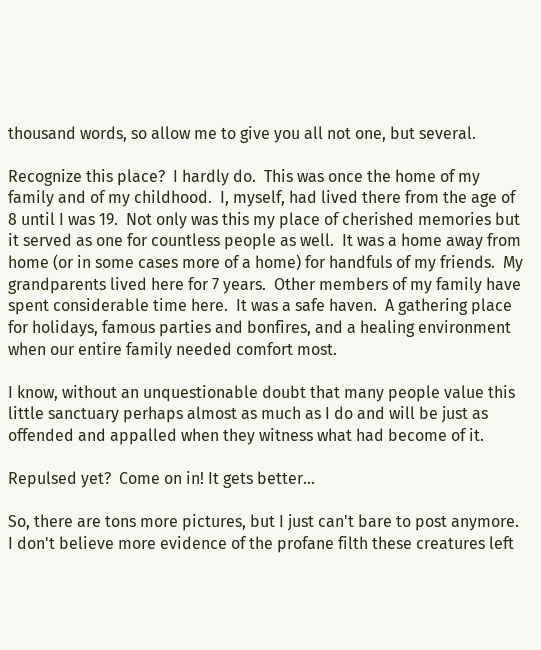thousand words, so allow me to give you all not one, but several.

Recognize this place?  I hardly do.  This was once the home of my family and of my childhood.  I, myself, had lived there from the age of 8 until I was 19.  Not only was this my place of cherished memories but it served as one for countless people as well.  It was a home away from home (or in some cases more of a home) for handfuls of my friends.  My grandparents lived here for 7 years.  Other members of my family have spent considerable time here.  It was a safe haven.  A gathering place for holidays, famous parties and bonfires, and a healing environment when our entire family needed comfort most.

I know, without an unquestionable doubt that many people value this little sanctuary perhaps almost as much as I do and will be just as offended and appalled when they witness what had become of it.

Repulsed yet?  Come on in! It gets better...

So, there are tons more pictures, but I just can't bare to post anymore.  I don't believe more evidence of the profane filth these creatures left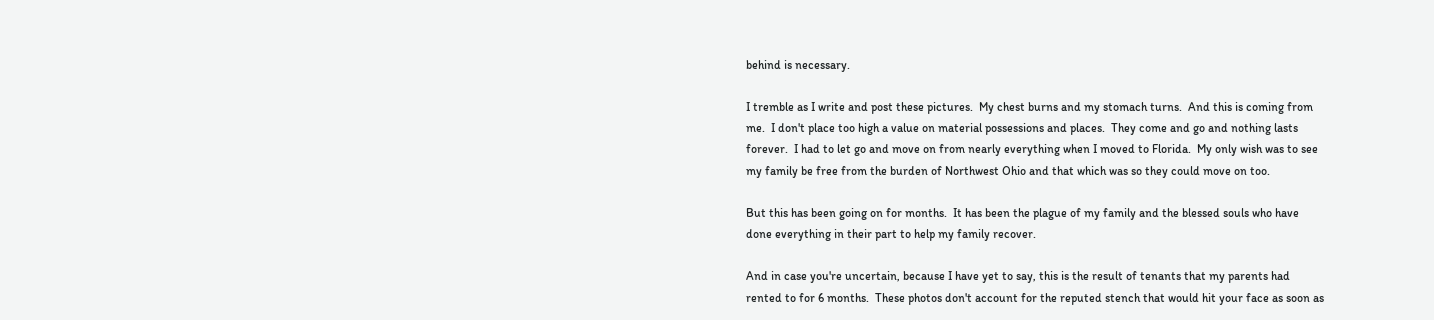behind is necessary.

I tremble as I write and post these pictures.  My chest burns and my stomach turns.  And this is coming from me.  I don't place too high a value on material possessions and places.  They come and go and nothing lasts forever.  I had to let go and move on from nearly everything when I moved to Florida.  My only wish was to see my family be free from the burden of Northwest Ohio and that which was so they could move on too.

But this has been going on for months.  It has been the plague of my family and the blessed souls who have done everything in their part to help my family recover.

And in case you're uncertain, because I have yet to say, this is the result of tenants that my parents had rented to for 6 months.  These photos don't account for the reputed stench that would hit your face as soon as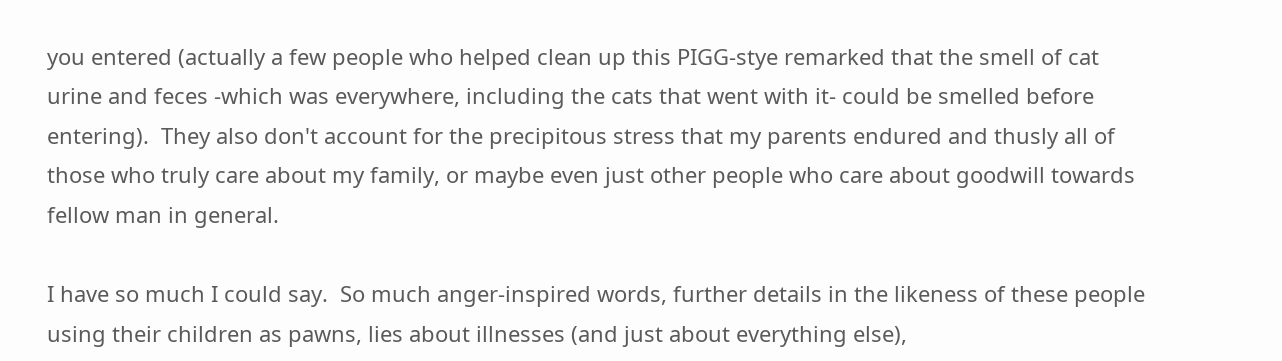you entered (actually a few people who helped clean up this PIGG-stye remarked that the smell of cat urine and feces -which was everywhere, including the cats that went with it- could be smelled before entering).  They also don't account for the precipitous stress that my parents endured and thusly all of those who truly care about my family, or maybe even just other people who care about goodwill towards fellow man in general.

I have so much I could say.  So much anger-inspired words, further details in the likeness of these people using their children as pawns, lies about illnesses (and just about everything else),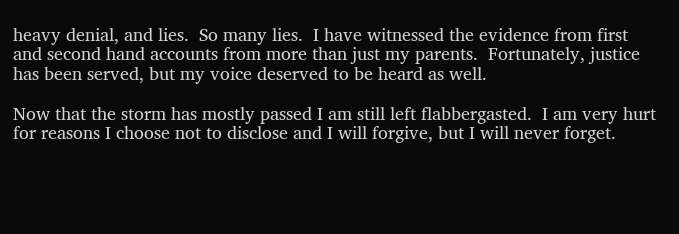heavy denial, and lies.  So many lies.  I have witnessed the evidence from first and second hand accounts from more than just my parents.  Fortunately, justice has been served, but my voice deserved to be heard as well.

Now that the storm has mostly passed I am still left flabbergasted.  I am very hurt for reasons I choose not to disclose and I will forgive, but I will never forget.